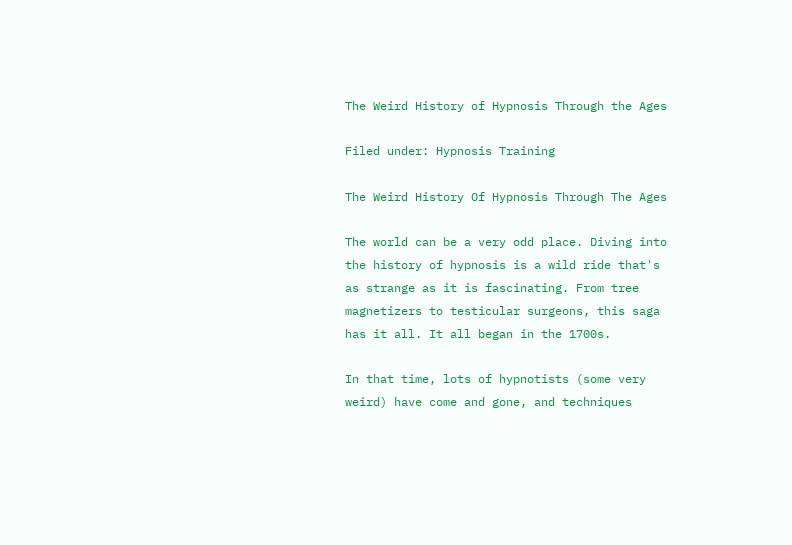The Weird History of Hypnosis Through the Ages

Filed under: Hypnosis Training

The Weird History Of Hypnosis Through The Ages

The world can be a very odd place. Diving into the history of hypnosis is a wild ride that's as strange as it is fascinating. From tree magnetizers to testicular surgeons, this saga has it all. It all began in the 1700s.

In that time, lots of hypnotists (some very weird) have come and gone, and techniques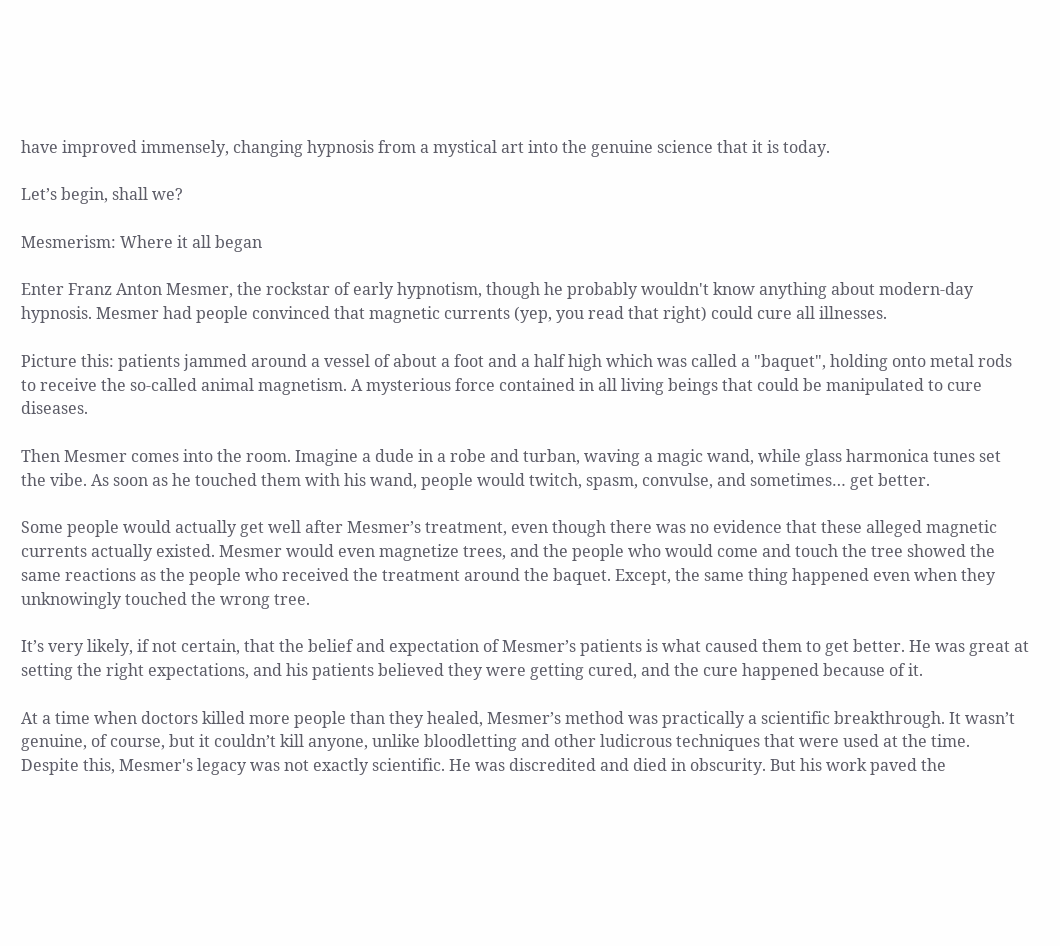have improved immensely, changing hypnosis from a mystical art into the genuine science that it is today.

Let’s begin, shall we?

Mesmerism: Where it all began

Enter Franz Anton Mesmer, the rockstar of early hypnotism, though he probably wouldn't know anything about modern-day hypnosis. Mesmer had people convinced that magnetic currents (yep, you read that right) could cure all illnesses.

Picture this: patients jammed around a vessel of about a foot and a half high which was called a "baquet", holding onto metal rods to receive the so-called animal magnetism. A mysterious force contained in all living beings that could be manipulated to cure diseases.

Then Mesmer comes into the room. Imagine a dude in a robe and turban, waving a magic wand, while glass harmonica tunes set the vibe. As soon as he touched them with his wand, people would twitch, spasm, convulse, and sometimes… get better.

Some people would actually get well after Mesmer’s treatment, even though there was no evidence that these alleged magnetic currents actually existed. Mesmer would even magnetize trees, and the people who would come and touch the tree showed the same reactions as the people who received the treatment around the baquet. Except, the same thing happened even when they unknowingly touched the wrong tree.

It’s very likely, if not certain, that the belief and expectation of Mesmer’s patients is what caused them to get better. He was great at setting the right expectations, and his patients believed they were getting cured, and the cure happened because of it.

At a time when doctors killed more people than they healed, Mesmer’s method was practically a scientific breakthrough. It wasn’t genuine, of course, but it couldn’t kill anyone, unlike bloodletting and other ludicrous techniques that were used at the time. Despite this, Mesmer's legacy was not exactly scientific. He was discredited and died in obscurity. But his work paved the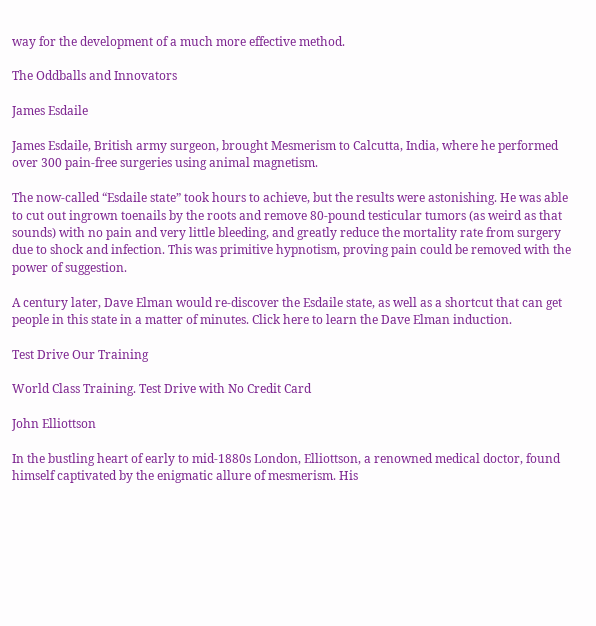way for the development of a much more effective method.

The Oddballs and Innovators

James Esdaile

James Esdaile, British army surgeon, brought Mesmerism to Calcutta, India, where he performed over 300 pain-free surgeries using animal magnetism.

The now-called “Esdaile state” took hours to achieve, but the results were astonishing. He was able to cut out ingrown toenails by the roots and remove 80-pound testicular tumors (as weird as that sounds) with no pain and very little bleeding, and greatly reduce the mortality rate from surgery due to shock and infection. This was primitive hypnotism, proving pain could be removed with the power of suggestion.

A century later, Dave Elman would re-discover the Esdaile state, as well as a shortcut that can get people in this state in a matter of minutes. Click here to learn the Dave Elman induction.

Test Drive Our Training

World Class Training. Test Drive with No Credit Card

John Elliottson

In the bustling heart of early to mid-1880s London, Elliottson, a renowned medical doctor, found himself captivated by the enigmatic allure of mesmerism. His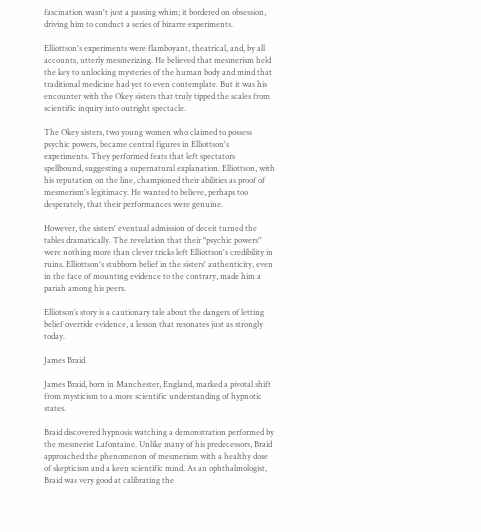fascination wasn't just a passing whim; it bordered on obsession, driving him to conduct a series of bizarre experiments.

Elliottson's experiments were flamboyant, theatrical, and, by all accounts, utterly mesmerizing. He believed that mesmerism held the key to unlocking mysteries of the human body and mind that traditional medicine had yet to even contemplate. But it was his encounter with the Okey sisters that truly tipped the scales from scientific inquiry into outright spectacle.

The Okey sisters, two young women who claimed to possess psychic powers, became central figures in Elliottson's experiments. They performed feats that left spectators spellbound, suggesting a supernatural explanation. Elliottson, with his reputation on the line, championed their abilities as proof of mesmerism's legitimacy. He wanted to believe, perhaps too desperately, that their performances were genuine.

However, the sisters' eventual admission of deceit turned the tables dramatically. The revelation that their "psychic powers'' were nothing more than clever tricks left Elliottson's credibility in ruins. Elliottson's stubborn belief in the sisters' authenticity, even in the face of mounting evidence to the contrary, made him a pariah among his peers.

Elliotson’s story is a cautionary tale about the dangers of letting belief override evidence, a lesson that resonates just as strongly today.

James Braid

James Braid, born in Manchester, England, marked a pivotal shift from mysticism to a more scientific understanding of hypnotic states.

Braid discovered hypnosis watching a demonstration performed by the mesmerist Lafontaine. Unlike many of his predecessors, Braid approached the phenomenon of mesmerism with a healthy dose of skepticism and a keen scientific mind. As an ophthalmologist, Braid was very good at calibrating the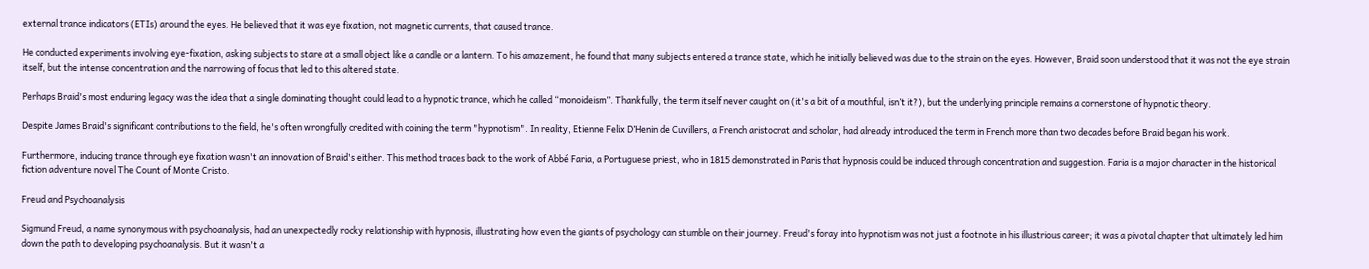external trance indicators (ETIs) around the eyes. He believed that it was eye fixation, not magnetic currents, that caused trance.

He conducted experiments involving eye-fixation, asking subjects to stare at a small object like a candle or a lantern. To his amazement, he found that many subjects entered a trance state, which he initially believed was due to the strain on the eyes. However, Braid soon understood that it was not the eye strain itself, but the intense concentration and the narrowing of focus that led to this altered state.

Perhaps Braid's most enduring legacy was the idea that a single dominating thought could lead to a hypnotic trance, which he called “monoideism”. Thankfully, the term itself never caught on (it's a bit of a mouthful, isn’t it?), but the underlying principle remains a cornerstone of hypnotic theory.

Despite James Braid's significant contributions to the field, he's often wrongfully credited with coining the term "hypnotism". In reality, Etienne Felix D’Henin de Cuvillers, a French aristocrat and scholar, had already introduced the term in French more than two decades before Braid began his work.

Furthermore, inducing trance through eye fixation wasn't an innovation of Braid's either. This method traces back to the work of Abbé Faria, a Portuguese priest, who in 1815 demonstrated in Paris that hypnosis could be induced through concentration and suggestion. Faria is a major character in the historical fiction adventure novel The Count of Monte Cristo.

Freud and Psychoanalysis

Sigmund Freud, a name synonymous with psychoanalysis, had an unexpectedly rocky relationship with hypnosis, illustrating how even the giants of psychology can stumble on their journey. Freud's foray into hypnotism was not just a footnote in his illustrious career; it was a pivotal chapter that ultimately led him down the path to developing psychoanalysis. But it wasn't a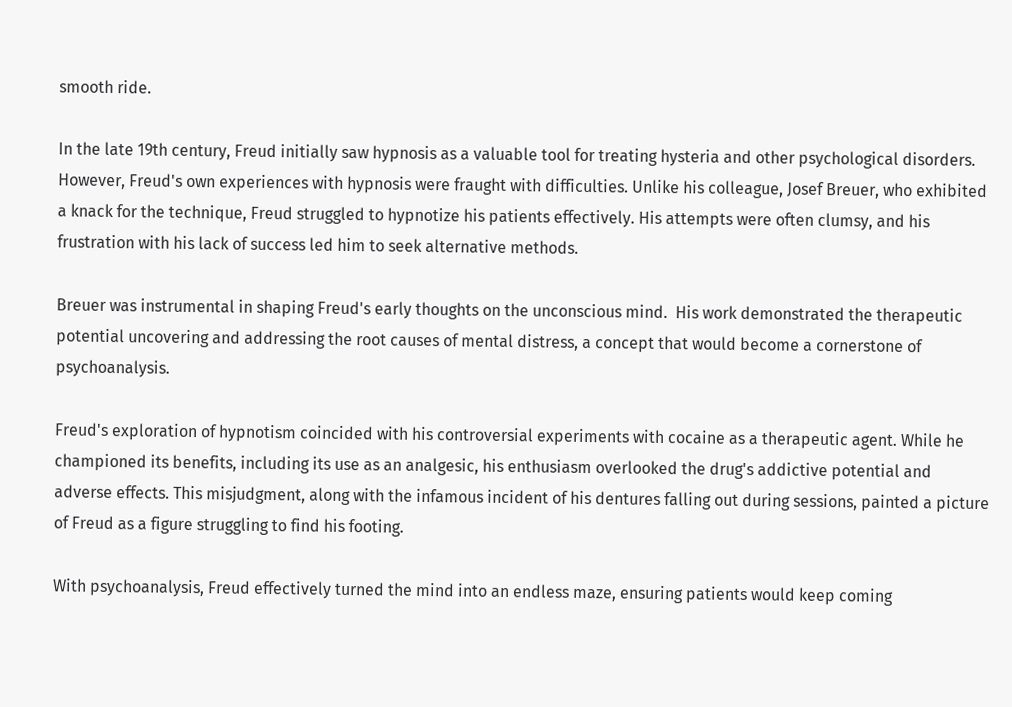smooth ride.

In the late 19th century, Freud initially saw hypnosis as a valuable tool for treating hysteria and other psychological disorders. However, Freud's own experiences with hypnosis were fraught with difficulties. Unlike his colleague, Josef Breuer, who exhibited a knack for the technique, Freud struggled to hypnotize his patients effectively. His attempts were often clumsy, and his frustration with his lack of success led him to seek alternative methods.

Breuer was instrumental in shaping Freud's early thoughts on the unconscious mind.  His work demonstrated the therapeutic potential uncovering and addressing the root causes of mental distress, a concept that would become a cornerstone of psychoanalysis.

Freud's exploration of hypnotism coincided with his controversial experiments with cocaine as a therapeutic agent. While he championed its benefits, including its use as an analgesic, his enthusiasm overlooked the drug's addictive potential and adverse effects. This misjudgment, along with the infamous incident of his dentures falling out during sessions, painted a picture of Freud as a figure struggling to find his footing.

With psychoanalysis, Freud effectively turned the mind into an endless maze, ensuring patients would keep coming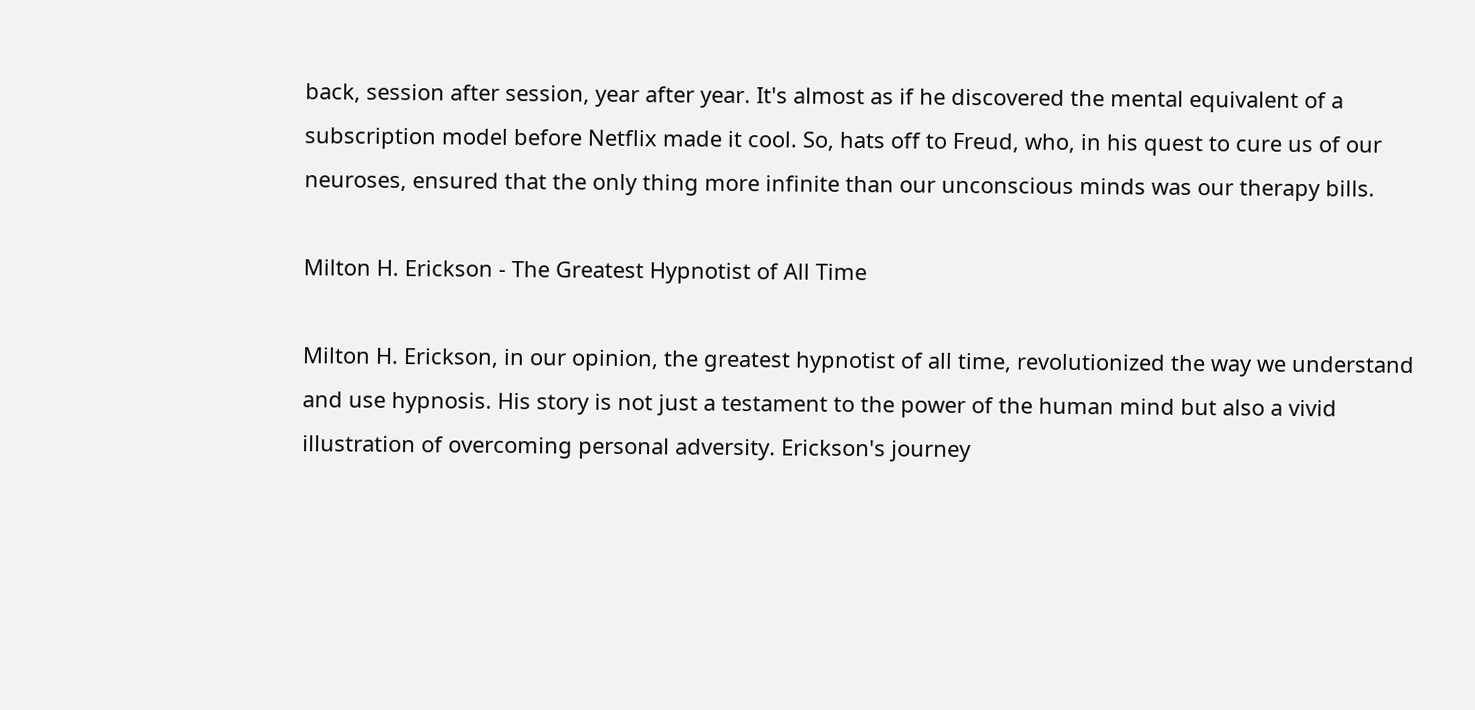back, session after session, year after year. It's almost as if he discovered the mental equivalent of a subscription model before Netflix made it cool. So, hats off to Freud, who, in his quest to cure us of our neuroses, ensured that the only thing more infinite than our unconscious minds was our therapy bills.

Milton H. Erickson - The Greatest Hypnotist of All Time

Milton H. Erickson, in our opinion, the greatest hypnotist of all time, revolutionized the way we understand and use hypnosis. His story is not just a testament to the power of the human mind but also a vivid illustration of overcoming personal adversity. Erickson's journey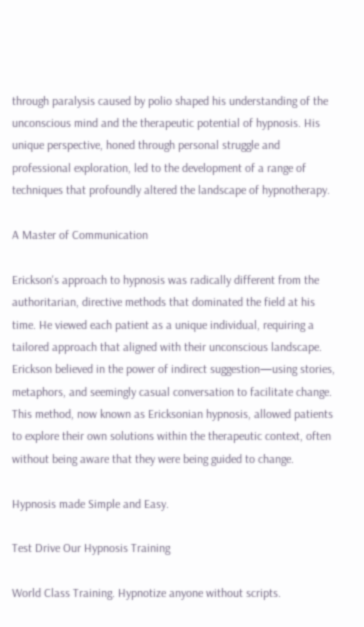through paralysis caused by polio shaped his understanding of the unconscious mind and the therapeutic potential of hypnosis. His unique perspective, honed through personal struggle and professional exploration, led to the development of a range of techniques that profoundly altered the landscape of hypnotherapy.

A Master of Communication

Erickson's approach to hypnosis was radically different from the authoritarian, directive methods that dominated the field at his time. He viewed each patient as a unique individual, requiring a tailored approach that aligned with their unconscious landscape. Erickson believed in the power of indirect suggestion—using stories, metaphors, and seemingly casual conversation to facilitate change. This method, now known as Ericksonian hypnosis, allowed patients to explore their own solutions within the therapeutic context, often without being aware that they were being guided to change.

Hypnosis made Simple and Easy.

Test Drive Our Hypnosis Training

World Class Training. Hypnotize anyone without scripts.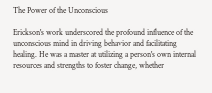The Power of the Unconscious

Erickson's work underscored the profound influence of the unconscious mind in driving behavior and facilitating healing. He was a master at utilizing a person's own internal resources and strengths to foster change, whether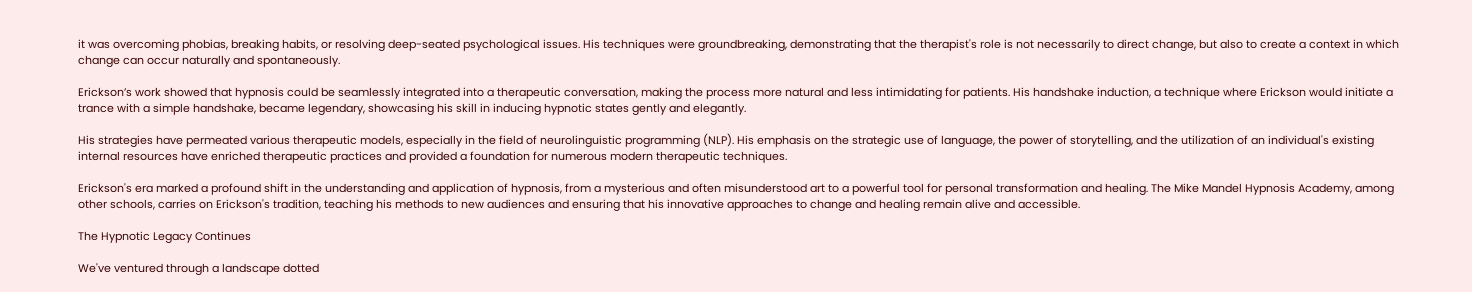it was overcoming phobias, breaking habits, or resolving deep-seated psychological issues. His techniques were groundbreaking, demonstrating that the therapist's role is not necessarily to direct change, but also to create a context in which change can occur naturally and spontaneously.

Erickson’s work showed that hypnosis could be seamlessly integrated into a therapeutic conversation, making the process more natural and less intimidating for patients. His handshake induction, a technique where Erickson would initiate a trance with a simple handshake, became legendary, showcasing his skill in inducing hypnotic states gently and elegantly.

His strategies have permeated various therapeutic models, especially in the field of neurolinguistic programming (NLP). His emphasis on the strategic use of language, the power of storytelling, and the utilization of an individual's existing internal resources have enriched therapeutic practices and provided a foundation for numerous modern therapeutic techniques.

Erickson's era marked a profound shift in the understanding and application of hypnosis, from a mysterious and often misunderstood art to a powerful tool for personal transformation and healing. The Mike Mandel Hypnosis Academy, among other schools, carries on Erickson's tradition, teaching his methods to new audiences and ensuring that his innovative approaches to change and healing remain alive and accessible.

The Hypnotic Legacy Continues

We've ventured through a landscape dotted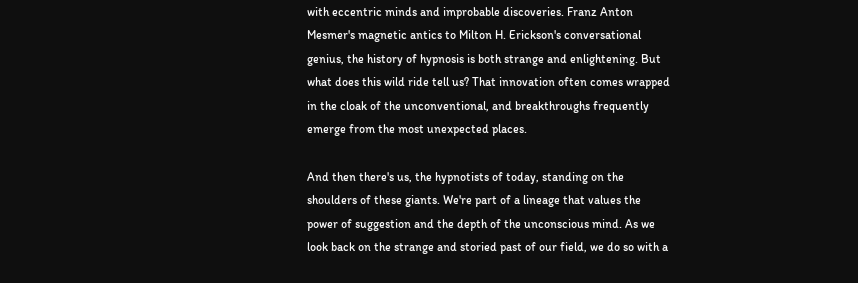with eccentric minds and improbable discoveries. Franz Anton Mesmer's magnetic antics to Milton H. Erickson's conversational genius, the history of hypnosis is both strange and enlightening. But what does this wild ride tell us? That innovation often comes wrapped in the cloak of the unconventional, and breakthroughs frequently emerge from the most unexpected places.

And then there's us, the hypnotists of today, standing on the shoulders of these giants. We're part of a lineage that values the power of suggestion and the depth of the unconscious mind. As we look back on the strange and storied past of our field, we do so with a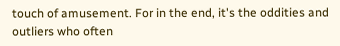touch of amusement. For in the end, it's the oddities and outliers who often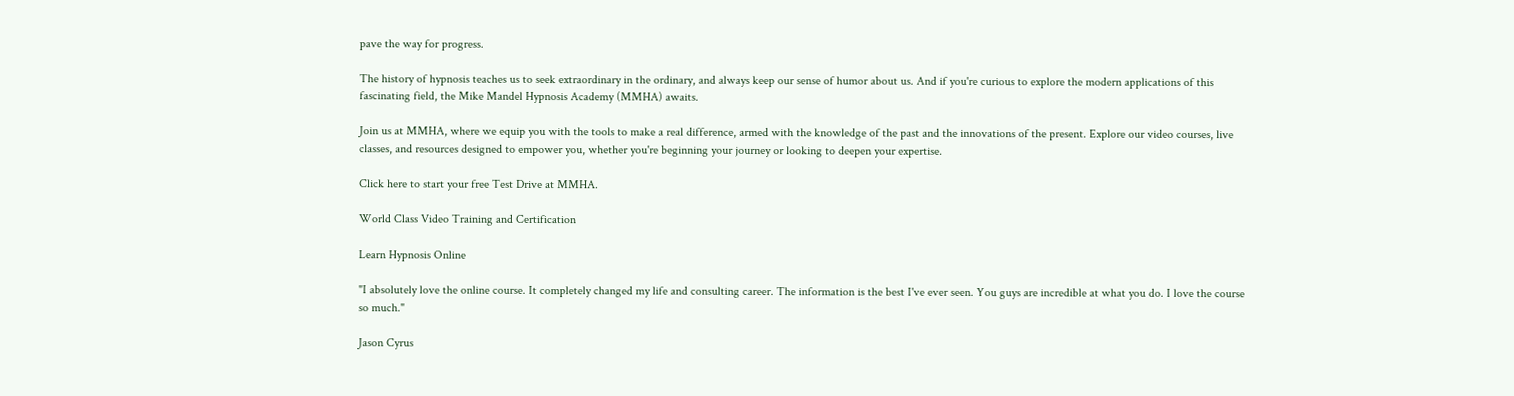pave the way for progress.

The history of hypnosis teaches us to seek extraordinary in the ordinary, and always keep our sense of humor about us. And if you're curious to explore the modern applications of this fascinating field, the Mike Mandel Hypnosis Academy (MMHA) awaits.

Join us at MMHA, where we equip you with the tools to make a real difference, armed with the knowledge of the past and the innovations of the present. Explore our video courses, live classes, and resources designed to empower you, whether you're beginning your journey or looking to deepen your expertise.

Click here to start your free Test Drive at MMHA.

World Class Video Training and Certification

Learn Hypnosis Online

"I absolutely love the online course. It completely changed my life and consulting career. The information is the best I've ever seen. You guys are incredible at what you do. I love the course so much."

Jason Cyrus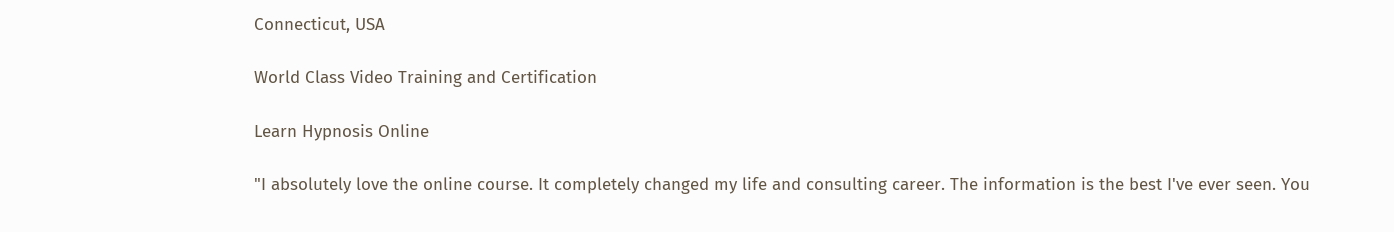Connecticut, USA

World Class Video Training and Certification

Learn Hypnosis Online

"I absolutely love the online course. It completely changed my life and consulting career. The information is the best I've ever seen. You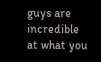guys are incredible at what you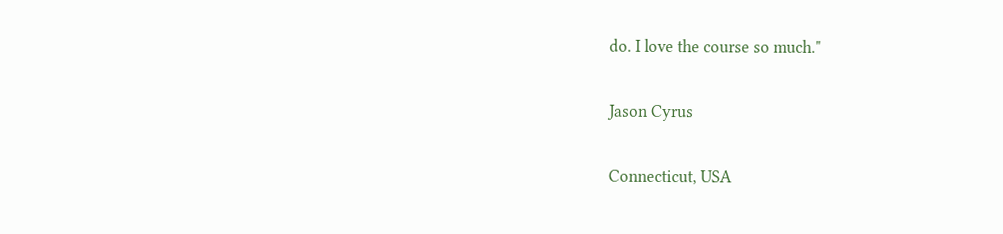do. I love the course so much."

Jason Cyrus

Connecticut, USA